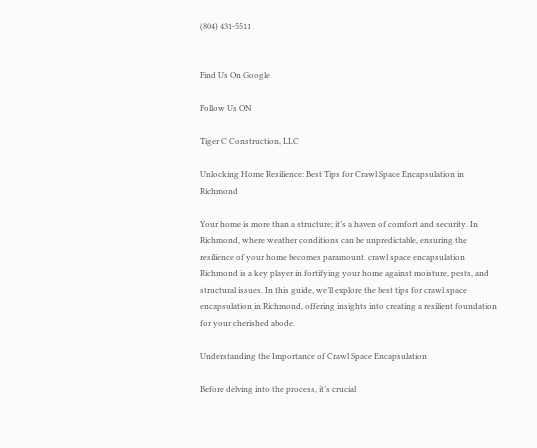(804) 431-5511


Find Us On Google

Follow Us ON

Tiger C Construction, LLC

Unlocking Home Resilience: Best Tips for Crawl Space Encapsulation in Richmond

Your home is more than a structure; it’s a haven of comfort and security. In Richmond, where weather conditions can be unpredictable, ensuring the resilience of your home becomes paramount. crawl space encapsulation Richmond is a key player in fortifying your home against moisture, pests, and structural issues. In this guide, we’ll explore the best tips for crawl space encapsulation in Richmond, offering insights into creating a resilient foundation for your cherished abode.

Understanding the Importance of Crawl Space Encapsulation

Before delving into the process, it’s crucial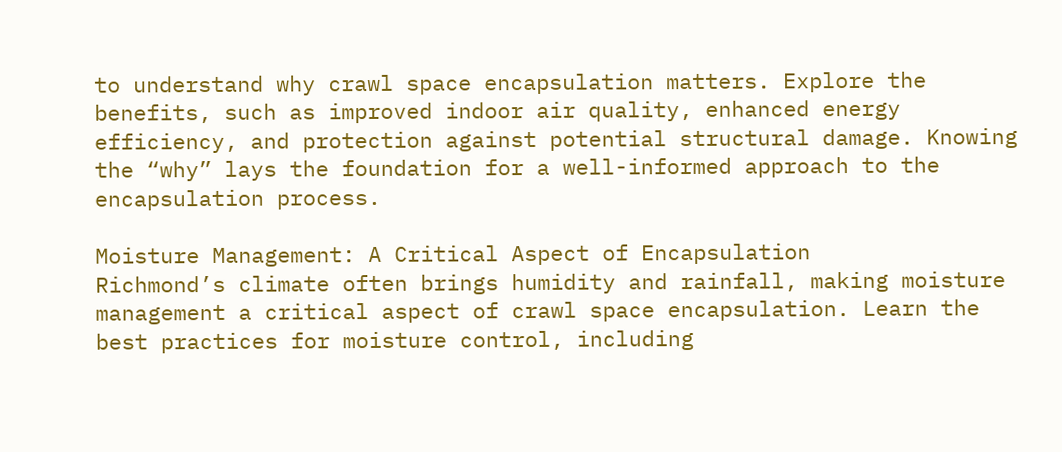to understand why crawl space encapsulation matters. Explore the benefits, such as improved indoor air quality, enhanced energy efficiency, and protection against potential structural damage. Knowing the “why” lays the foundation for a well-informed approach to the encapsulation process.

Moisture Management: A Critical Aspect of Encapsulation
Richmond’s climate often brings humidity and rainfall, making moisture management a critical aspect of crawl space encapsulation. Learn the best practices for moisture control, including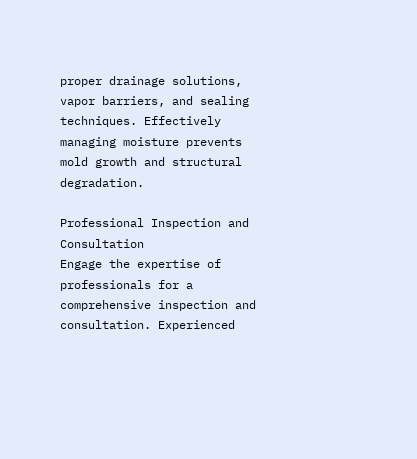proper drainage solutions, vapor barriers, and sealing techniques. Effectively managing moisture prevents mold growth and structural degradation.

Professional Inspection and Consultation
Engage the expertise of professionals for a comprehensive inspection and consultation. Experienced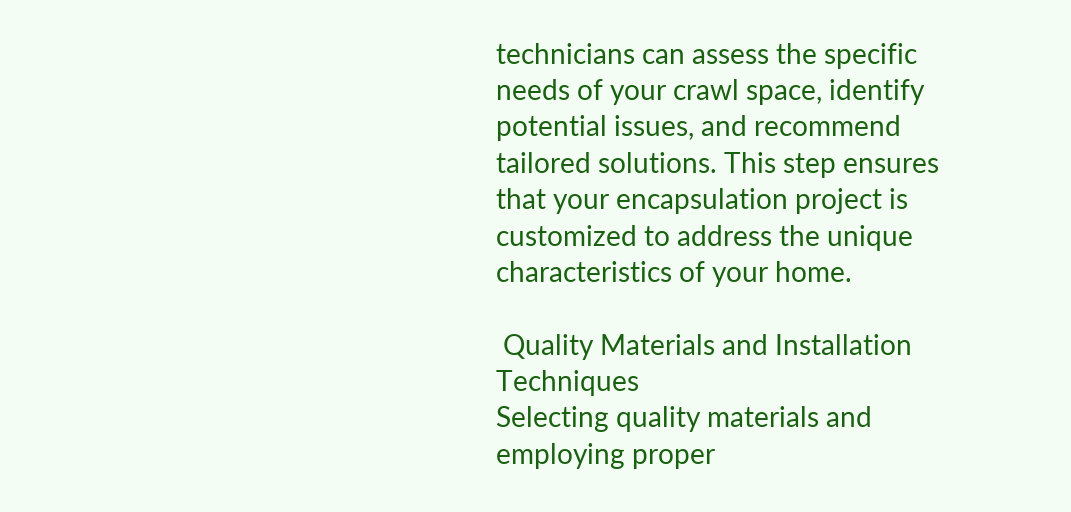technicians can assess the specific needs of your crawl space, identify potential issues, and recommend tailored solutions. This step ensures that your encapsulation project is customized to address the unique characteristics of your home.

 Quality Materials and Installation Techniques
Selecting quality materials and employing proper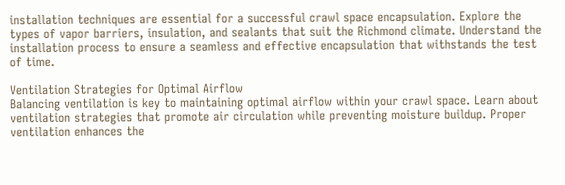installation techniques are essential for a successful crawl space encapsulation. Explore the types of vapor barriers, insulation, and sealants that suit the Richmond climate. Understand the installation process to ensure a seamless and effective encapsulation that withstands the test of time.

Ventilation Strategies for Optimal Airflow
Balancing ventilation is key to maintaining optimal airflow within your crawl space. Learn about ventilation strategies that promote air circulation while preventing moisture buildup. Proper ventilation enhances the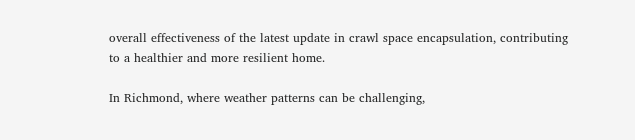overall effectiveness of the latest update in crawl space encapsulation, contributing to a healthier and more resilient home.

In Richmond, where weather patterns can be challenging,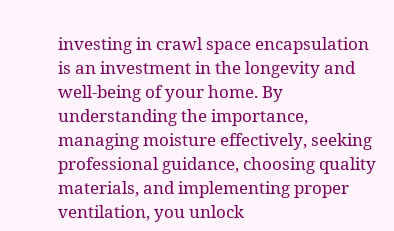investing in crawl space encapsulation is an investment in the longevity and well-being of your home. By understanding the importance, managing moisture effectively, seeking professional guidance, choosing quality materials, and implementing proper ventilation, you unlock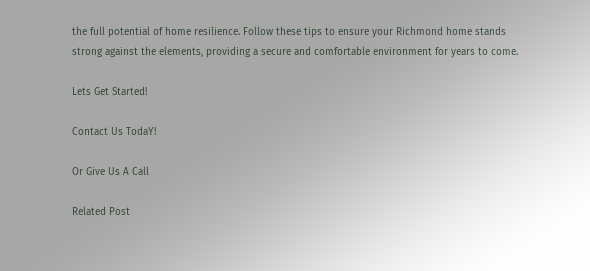the full potential of home resilience. Follow these tips to ensure your Richmond home stands strong against the elements, providing a secure and comfortable environment for years to come.

Lets Get Started!

Contact Us TodaY!

Or Give Us A Call

Related Post